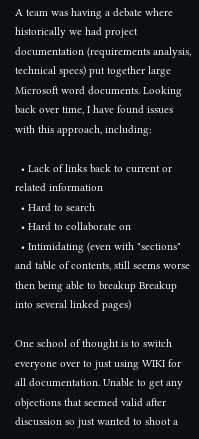A team was having a debate where historically we had project documentation (requirements analysis, technical specs) put together large Microsoft word documents. Looking back over time, I have found issues with this approach, including:

  • Lack of links back to current or related information
  • Hard to search
  • Hard to collaborate on
  • Intimidating (even with "sections" and table of contents, still seems worse then being able to breakup Breakup into several linked pages)

One school of thought is to switch everyone over to just using WIKI for all documentation. Unable to get any objections that seemed valid after discussion so just wanted to shoot a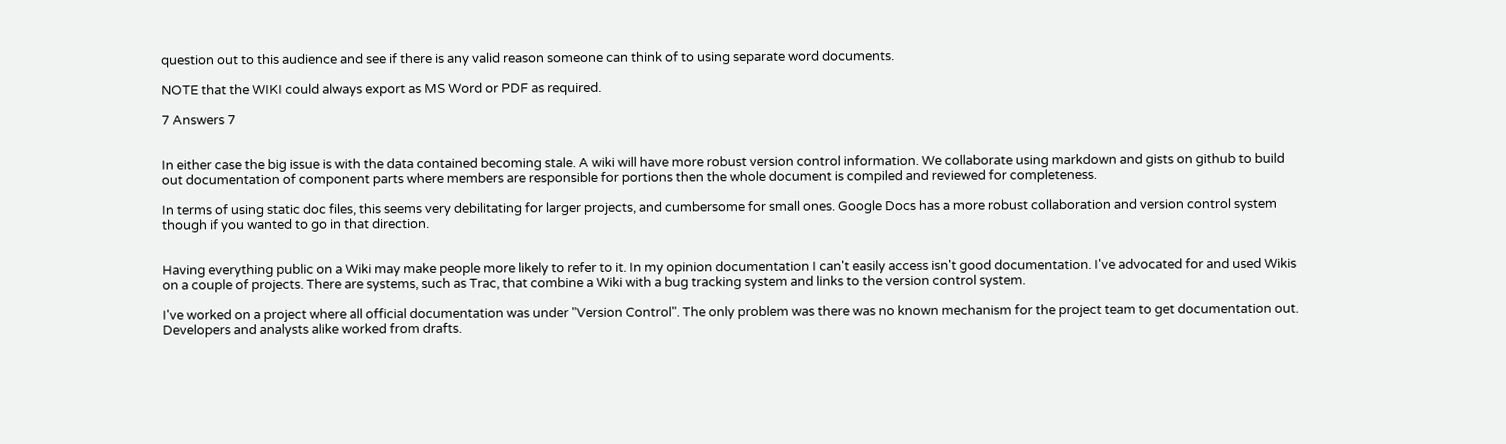question out to this audience and see if there is any valid reason someone can think of to using separate word documents.

NOTE that the WIKI could always export as MS Word or PDF as required.

7 Answers 7


In either case the big issue is with the data contained becoming stale. A wiki will have more robust version control information. We collaborate using markdown and gists on github to build out documentation of component parts where members are responsible for portions then the whole document is compiled and reviewed for completeness.

In terms of using static doc files, this seems very debilitating for larger projects, and cumbersome for small ones. Google Docs has a more robust collaboration and version control system though if you wanted to go in that direction.


Having everything public on a Wiki may make people more likely to refer to it. In my opinion documentation I can't easily access isn't good documentation. I've advocated for and used Wikis on a couple of projects. There are systems, such as Trac, that combine a Wiki with a bug tracking system and links to the version control system.

I've worked on a project where all official documentation was under "Version Control". The only problem was there was no known mechanism for the project team to get documentation out. Developers and analysts alike worked from drafts.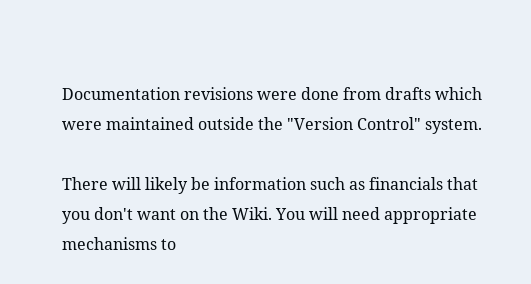Documentation revisions were done from drafts which were maintained outside the "Version Control" system.

There will likely be information such as financials that you don't want on the Wiki. You will need appropriate mechanisms to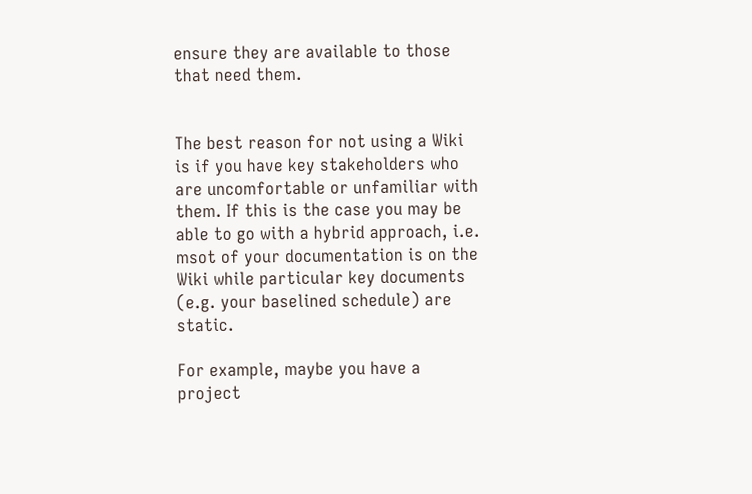ensure they are available to those that need them.


The best reason for not using a Wiki is if you have key stakeholders who are uncomfortable or unfamiliar with them. If this is the case you may be able to go with a hybrid approach, i.e. msot of your documentation is on the Wiki while particular key documents (e.g. your baselined schedule) are static.

For example, maybe you have a project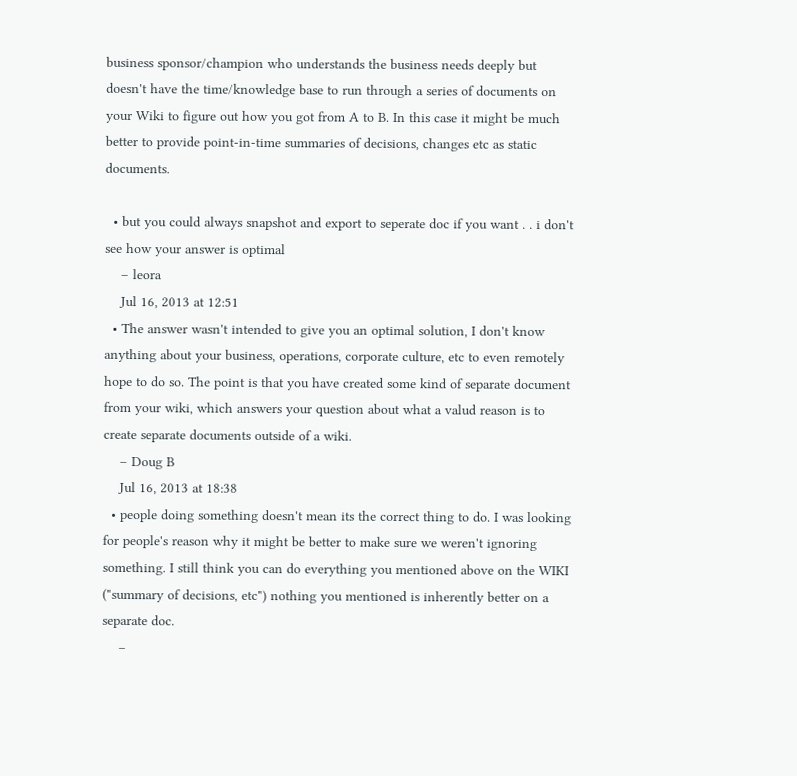business sponsor/champion who understands the business needs deeply but doesn't have the time/knowledge base to run through a series of documents on your Wiki to figure out how you got from A to B. In this case it might be much better to provide point-in-time summaries of decisions, changes etc as static documents.

  • but you could always snapshot and export to seperate doc if you want . . i don't see how your answer is optimal
    – leora
    Jul 16, 2013 at 12:51
  • The answer wasn't intended to give you an optimal solution, I don't know anything about your business, operations, corporate culture, etc to even remotely hope to do so. The point is that you have created some kind of separate document from your wiki, which answers your question about what a valud reason is to create separate documents outside of a wiki.
    – Doug B
    Jul 16, 2013 at 18:38
  • people doing something doesn't mean its the correct thing to do. I was looking for people's reason why it might be better to make sure we weren't ignoring something. I still think you can do everything you mentioned above on the WIKI ("summary of decisions, etc") nothing you mentioned is inherently better on a separate doc.
    –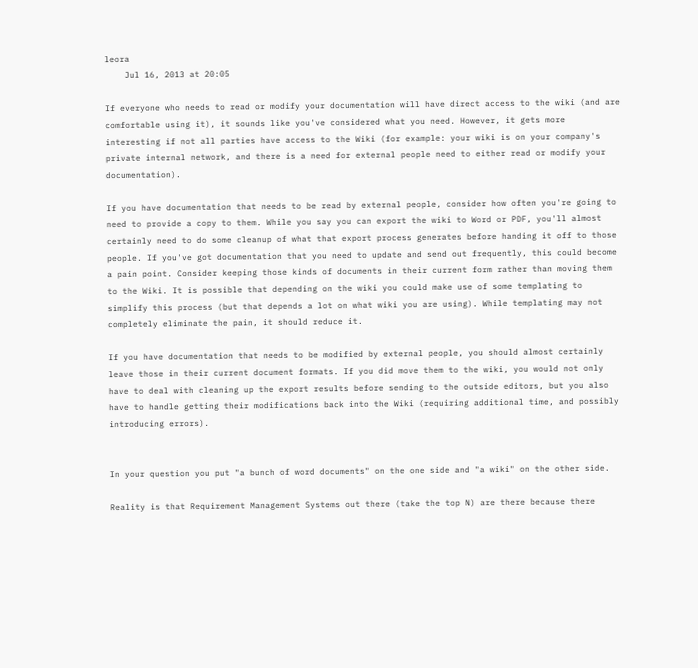leora
    Jul 16, 2013 at 20:05

If everyone who needs to read or modify your documentation will have direct access to the wiki (and are comfortable using it), it sounds like you've considered what you need. However, it gets more interesting if not all parties have access to the Wiki (for example: your wiki is on your company's private internal network, and there is a need for external people need to either read or modify your documentation).

If you have documentation that needs to be read by external people, consider how often you're going to need to provide a copy to them. While you say you can export the wiki to Word or PDF, you'll almost certainly need to do some cleanup of what that export process generates before handing it off to those people. If you've got documentation that you need to update and send out frequently, this could become a pain point. Consider keeping those kinds of documents in their current form rather than moving them to the Wiki. It is possible that depending on the wiki you could make use of some templating to simplify this process (but that depends a lot on what wiki you are using). While templating may not completely eliminate the pain, it should reduce it.

If you have documentation that needs to be modified by external people, you should almost certainly leave those in their current document formats. If you did move them to the wiki, you would not only have to deal with cleaning up the export results before sending to the outside editors, but you also have to handle getting their modifications back into the Wiki (requiring additional time, and possibly introducing errors).


In your question you put "a bunch of word documents" on the one side and "a wiki" on the other side.

Reality is that Requirement Management Systems out there (take the top N) are there because there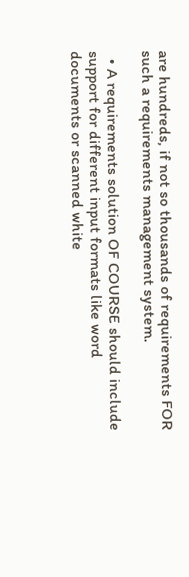are hundreds, if not so thousands of requirements FOR such a requirements management system.

  • A requirements solution OF COURSE should include support for different input formats like word documents or scanned white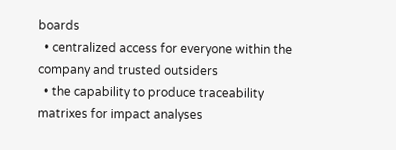boards
  • centralized access for everyone within the company and trusted outsiders
  • the capability to produce traceability matrixes for impact analyses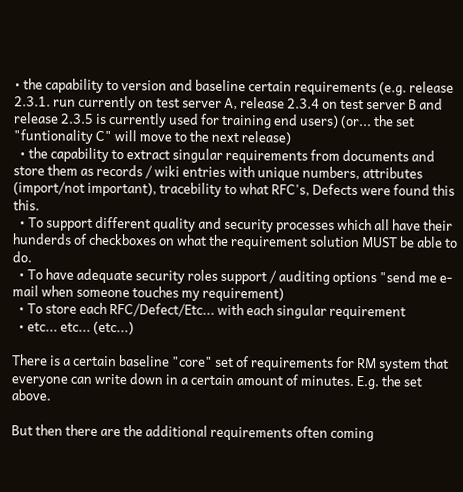• the capability to version and baseline certain requirements (e.g. release 2.3.1. run currently on test server A, release 2.3.4 on test server B and release 2.3.5 is currently used for training end users) (or... the set "funtionality C" will move to the next release)
  • the capability to extract singular requirements from documents and store them as records / wiki entries with unique numbers, attributes (import/not important), tracebility to what RFC's, Defects were found this this.
  • To support different quality and security processes which all have their hunderds of checkboxes on what the requirement solution MUST be able to do.
  • To have adequate security roles support / auditing options "send me e-mail when someone touches my requirement)
  • To store each RFC/Defect/Etc... with each singular requirement
  • etc... etc... (etc...)

There is a certain baseline "core" set of requirements for RM system that everyone can write down in a certain amount of minutes. E.g. the set above.

But then there are the additional requirements often coming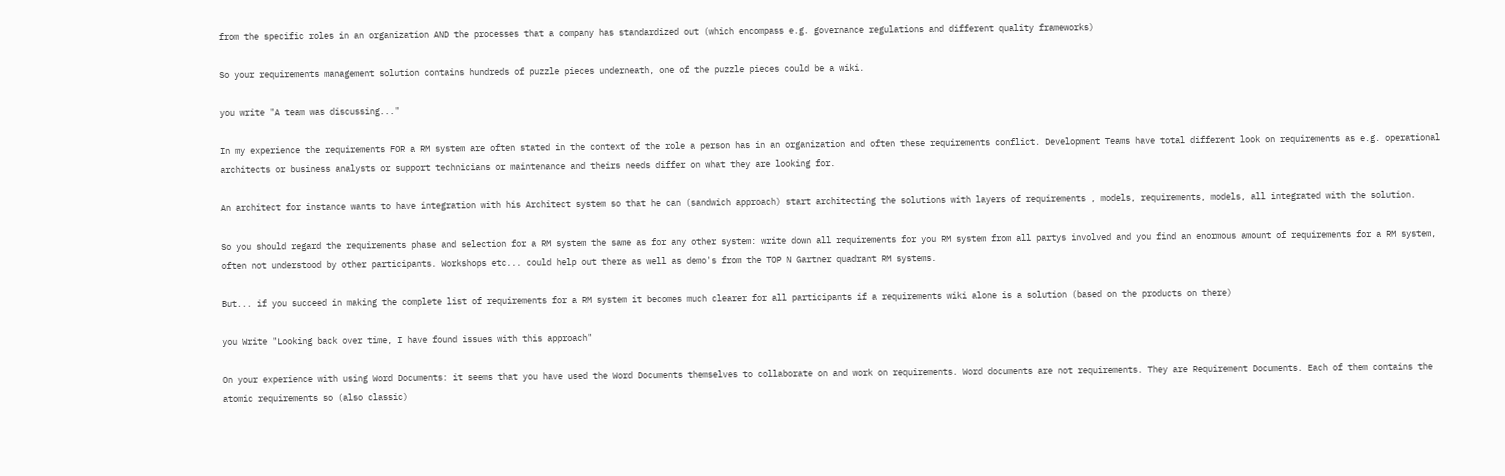from the specific roles in an organization AND the processes that a company has standardized out (which encompass e.g. governance regulations and different quality frameworks)

So your requirements management solution contains hundreds of puzzle pieces underneath, one of the puzzle pieces could be a wiki.

you write "A team was discussing..."

In my experience the requirements FOR a RM system are often stated in the context of the role a person has in an organization and often these requirements conflict. Development Teams have total different look on requirements as e.g. operational architects or business analysts or support technicians or maintenance and theirs needs differ on what they are looking for.

An architect for instance wants to have integration with his Architect system so that he can (sandwich approach) start architecting the solutions with layers of requirements , models, requirements, models, all integrated with the solution.

So you should regard the requirements phase and selection for a RM system the same as for any other system: write down all requirements for you RM system from all partys involved and you find an enormous amount of requirements for a RM system, often not understood by other participants. Workshops etc... could help out there as well as demo's from the TOP N Gartner quadrant RM systems.

But... if you succeed in making the complete list of requirements for a RM system it becomes much clearer for all participants if a requirements wiki alone is a solution (based on the products on there)

you Write "Looking back over time, I have found issues with this approach"

On your experience with using Word Documents: it seems that you have used the Word Documents themselves to collaborate on and work on requirements. Word documents are not requirements. They are Requirement Documents. Each of them contains the atomic requirements so (also classic)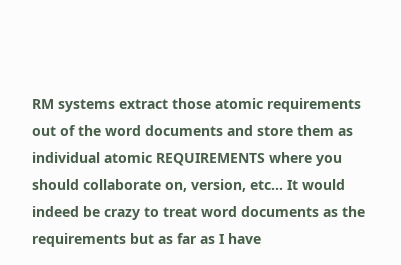RM systems extract those atomic requirements out of the word documents and store them as individual atomic REQUIREMENTS where you should collaborate on, version, etc... It would indeed be crazy to treat word documents as the requirements but as far as I have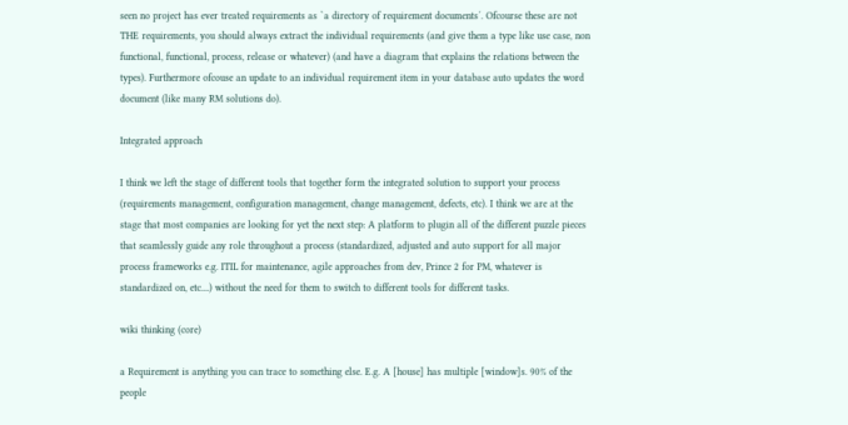seen no project has ever treated requirements as `a directory of requirement documents´. Ofcourse these are not THE requirements, you should always extract the individual requirements (and give them a type like use case, non functional, functional, process, release or whatever) (and have a diagram that explains the relations between the types). Furthermore ofcouse an update to an individual requirement item in your database auto updates the word document (like many RM solutions do).

Integrated approach

I think we left the stage of different tools that together form the integrated solution to support your process (requirements management, configuration management, change management, defects, etc). I think we are at the stage that most companies are looking for yet the next step: A platform to plugin all of the different puzzle pieces that seamlessly guide any role throughout a process (standardized, adjusted and auto support for all major process frameworks e.g. ITIL for maintenance, agile approaches from dev, Prince 2 for PM, whatever is standardized on, etc....) without the need for them to switch to different tools for different tasks.

wiki thinking (core)

a Requirement is anything you can trace to something else. E.g. A [house] has multiple [window]s. 90% of the people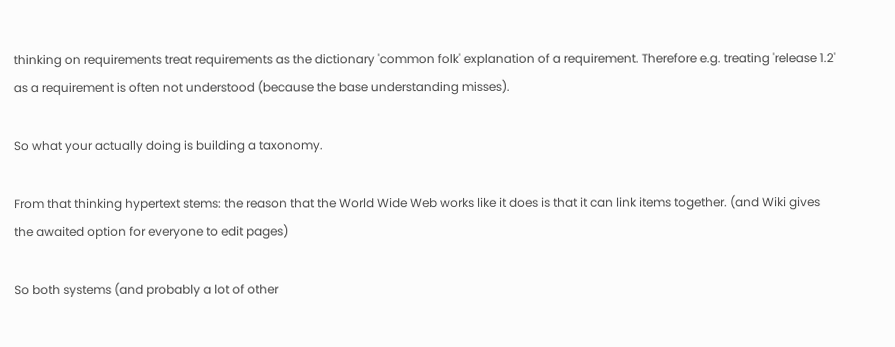thinking on requirements treat requirements as the dictionary 'common folk' explanation of a requirement. Therefore e.g. treating 'release 1.2' as a requirement is often not understood (because the base understanding misses).

So what your actually doing is building a taxonomy.

From that thinking hypertext stems: the reason that the World Wide Web works like it does is that it can link items together. (and Wiki gives the awaited option for everyone to edit pages)

So both systems (and probably a lot of other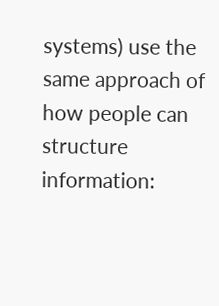systems) use the same approach of how people can structure information: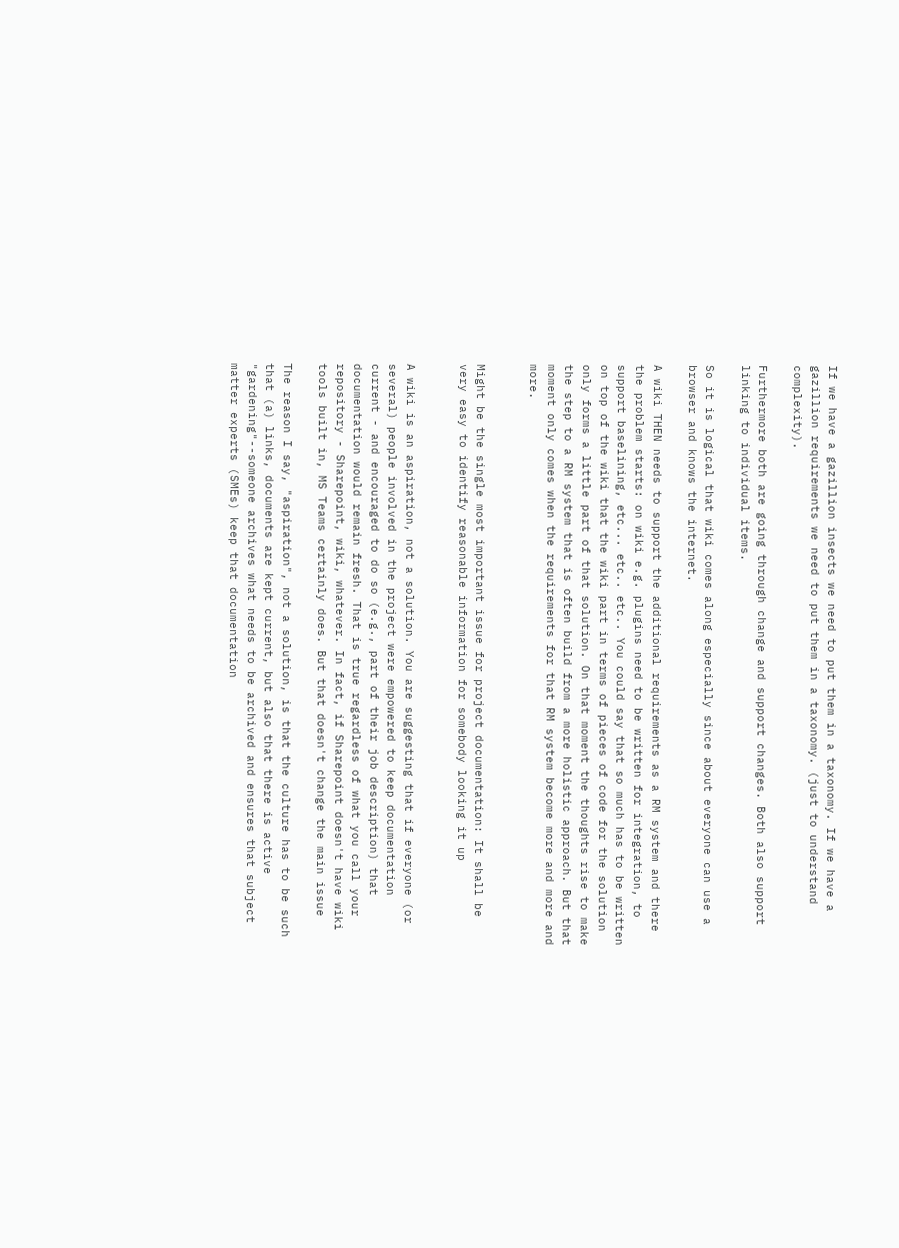If we have a gazillion insects we need to put them in a taxonomy. If we have a gazillion requirements we need to put them in a taxonomy. (just to understand complexity).

Furthermore both are going through change and support changes. Both also support linking to individual items.

So it is logical that wiki comes along especially since about everyone can use a browser and knows the internet.

A wiki THEN needs to support the additional requirements as a RM system and there the problem starts: on wiki e.g. plugins need to be written for integration, to support baselining, etc... etc.. etc.. You could say that so much has to be written on top of the wiki that the wiki part in terms of pieces of code for the solution only forms a little part of that solution. On that moment the thoughts rise to make the step to a RM system that is often build from a more holistic approach. But that moment only comes when the requirements for that RM system become more and more and more.


Might be the single most important issue for project documentation: It shall be very easy to identify reasonable information for somebody looking it up


A wiki is an aspiration, not a solution. You are suggesting that if everyone (or several) people involved in the project were empowered to keep documentation current - and encouraged to do so (e.g., part of their job description) that documentation would remain fresh. That is true regardless of what you call your repository - Sharepoint, wiki, whatever. In fact, if Sharepoint doesn't have wiki tools built in, MS Teams certainly does. But that doesn't change the main issue

The reason I say, "aspiration", not a solution, is that the culture has to be such that (a) links, documents are kept current, but also that there is active "gardening"--someone archives what needs to be archived and ensures that subject matter experts (SMEs) keep that documentation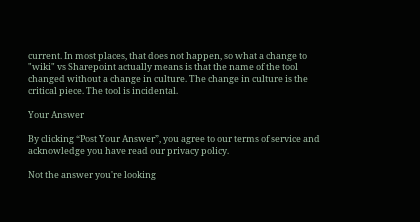current. In most places, that does not happen, so what a change to "wiki" vs Sharepoint actually means is that the name of the tool changed without a change in culture. The change in culture is the critical piece. The tool is incidental.

Your Answer

By clicking “Post Your Answer”, you agree to our terms of service and acknowledge you have read our privacy policy.

Not the answer you're looking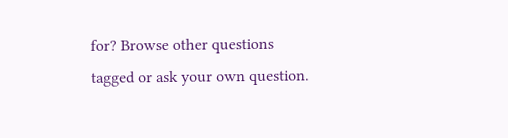for? Browse other questions tagged or ask your own question.